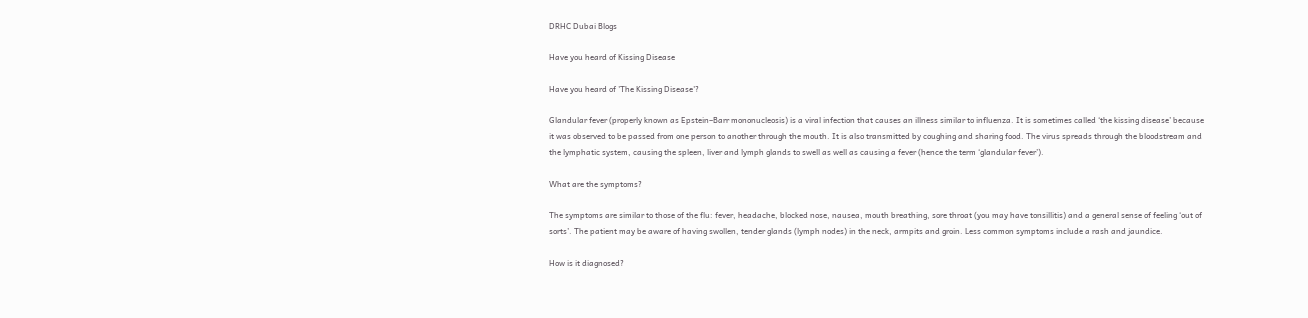DRHC Dubai Blogs

Have you heard of Kissing Disease

Have you heard of 'The Kissing Disease'?

Glandular fever (properly known as Epstein–Barr mononucleosis) is a viral infection that causes an illness similar to influenza. It is sometimes called ‘the kissing disease’ because it was observed to be passed from one person to another through the mouth. It is also transmitted by coughing and sharing food. The virus spreads through the bloodstream and the lymphatic system, causing the spleen, liver and lymph glands to swell as well as causing a fever (hence the term ‘glandular fever’).

What are the symptoms?

The symptoms are similar to those of the flu: fever, headache, blocked nose, nausea, mouth breathing, sore throat (you may have tonsillitis) and a general sense of feeling ‘out of sorts’. The patient may be aware of having swollen, tender glands (lymph nodes) in the neck, armpits and groin. Less common symptoms include a rash and jaundice.

How is it diagnosed?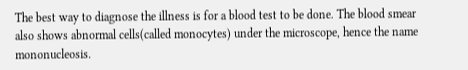The best way to diagnose the illness is for a blood test to be done. The blood smear also shows abnormal cells(called monocytes) under the microscope, hence the name mononucleosis.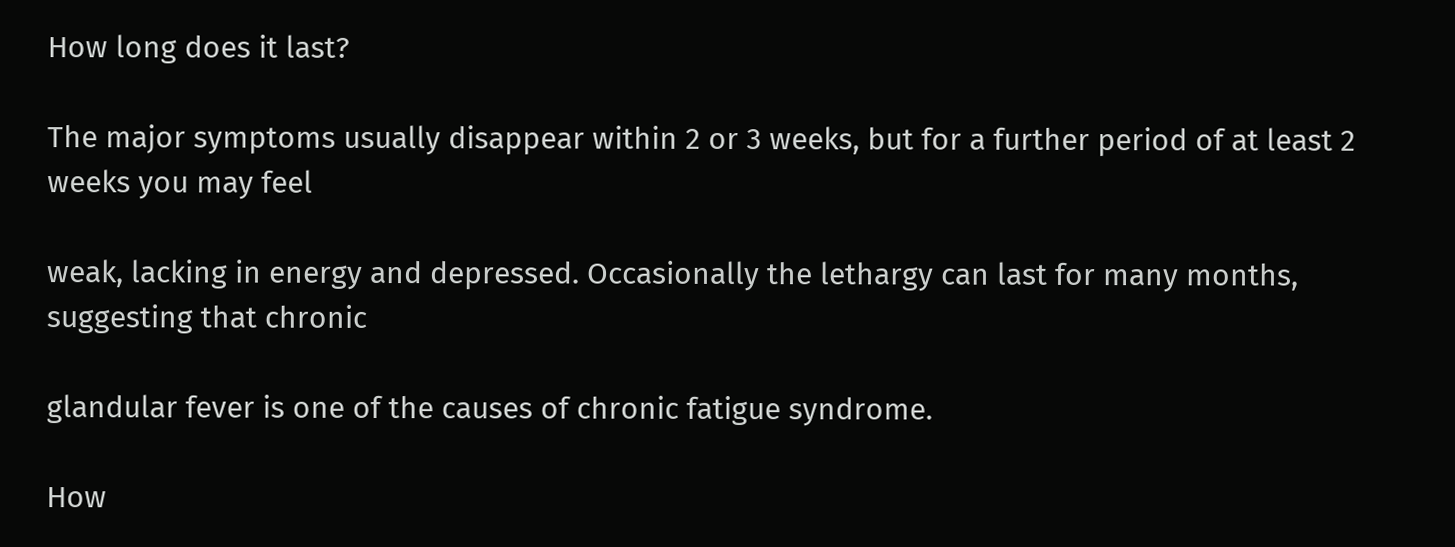How long does it last?

The major symptoms usually disappear within 2 or 3 weeks, but for a further period of at least 2 weeks you may feel

weak, lacking in energy and depressed. Occasionally the lethargy can last for many months, suggesting that chronic

glandular fever is one of the causes of chronic fatigue syndrome.

How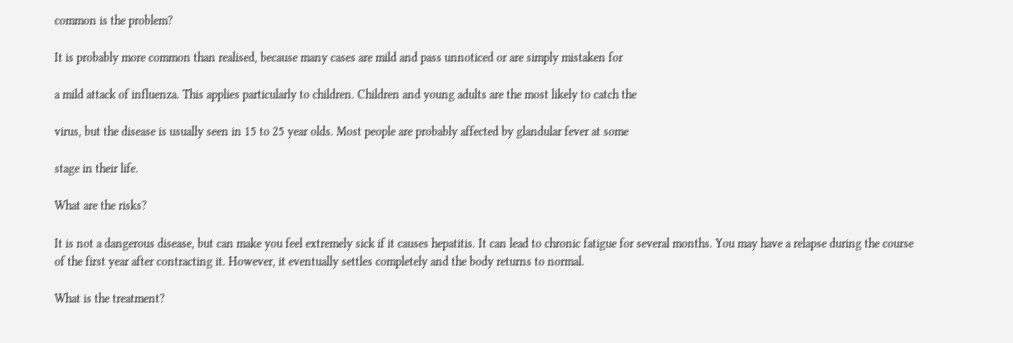common is the problem?

It is probably more common than realised, because many cases are mild and pass unnoticed or are simply mistaken for

a mild attack of influenza. This applies particularly to children. Children and young adults are the most likely to catch the

virus, but the disease is usually seen in 15 to 25 year olds. Most people are probably affected by glandular fever at some

stage in their life.

What are the risks?

It is not a dangerous disease, but can make you feel extremely sick if it causes hepatitis. It can lead to chronic fatigue for several months. You may have a relapse during the course of the first year after contracting it. However, it eventually settles completely and the body returns to normal.

What is the treatment?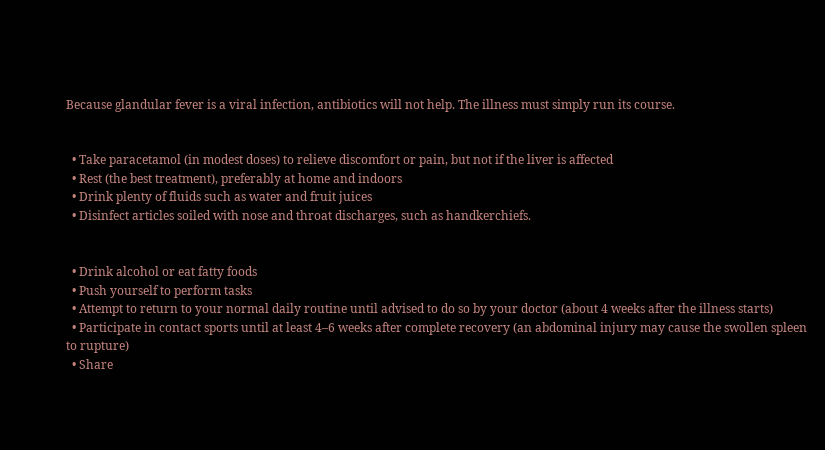Because glandular fever is a viral infection, antibiotics will not help. The illness must simply run its course.


  • Take paracetamol (in modest doses) to relieve discomfort or pain, but not if the liver is affected
  • Rest (the best treatment), preferably at home and indoors
  • Drink plenty of fluids such as water and fruit juices
  • Disinfect articles soiled with nose and throat discharges, such as handkerchiefs.


  • Drink alcohol or eat fatty foods
  • Push yourself to perform tasks
  • Attempt to return to your normal daily routine until advised to do so by your doctor (about 4 weeks after the illness starts)
  • Participate in contact sports until at least 4–6 weeks after complete recovery (an abdominal injury may cause the swollen spleen to rupture)
  • Share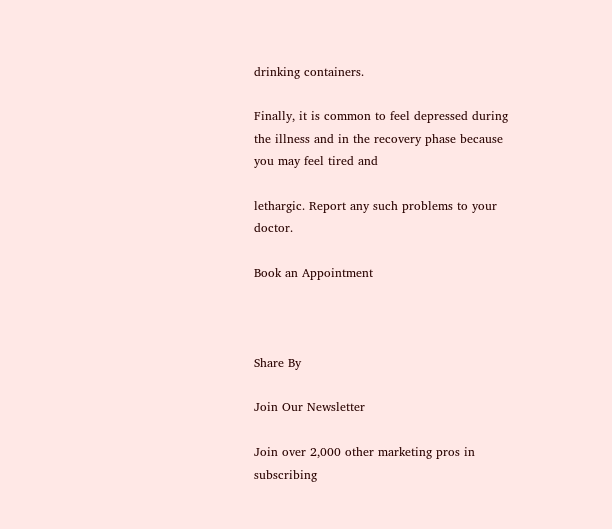drinking containers.

Finally, it is common to feel depressed during the illness and in the recovery phase because you may feel tired and

lethargic. Report any such problems to your doctor.

Book an Appointment



Share By

Join Our Newsletter

Join over 2,000 other marketing pros in subscribing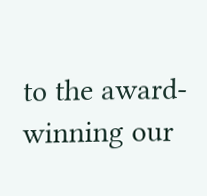to the award-winning our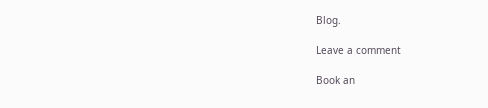Blog.

Leave a comment

Book an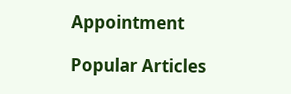Appointment

Popular Articles